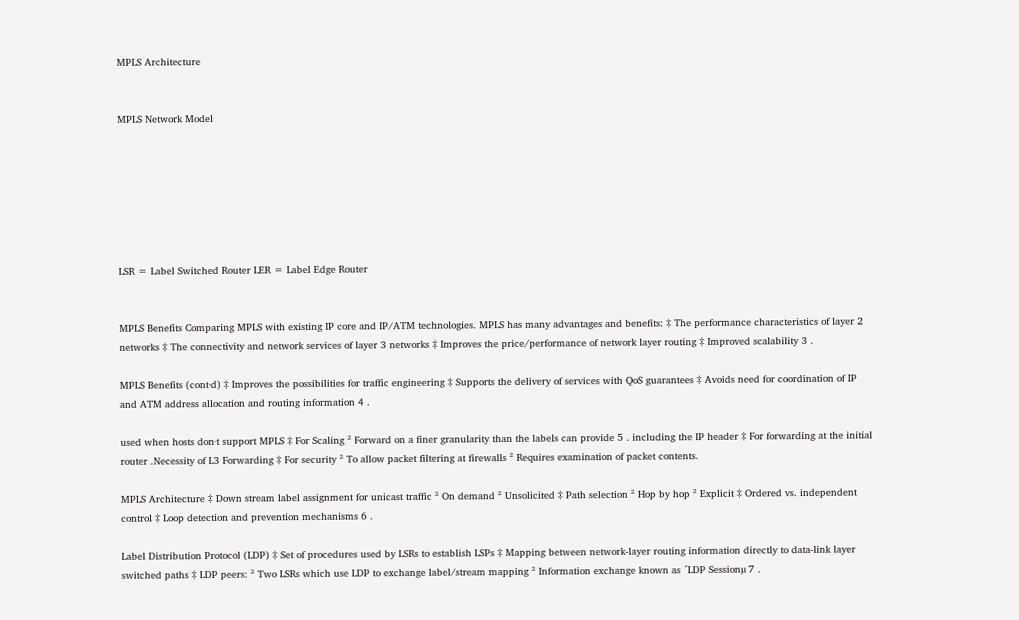MPLS Architecture


MPLS Network Model







LSR = Label Switched Router LER = Label Edge Router


MPLS Benefits Comparing MPLS with existing IP core and IP/ATM technologies. MPLS has many advantages and benefits: ‡ The performance characteristics of layer 2 networks ‡ The connectivity and network services of layer 3 networks ‡ Improves the price/performance of network layer routing ‡ Improved scalability 3 .

MPLS Benefits (cont·d) ‡ Improves the possibilities for traffic engineering ‡ Supports the delivery of services with QoS guarantees ‡ Avoids need for coordination of IP and ATM address allocation and routing information 4 .

used when hosts don·t support MPLS ‡ For Scaling ² Forward on a finer granularity than the labels can provide 5 . including the IP header ‡ For forwarding at the initial router .Necessity of L3 Forwarding ‡ For security ² To allow packet filtering at firewalls ² Requires examination of packet contents.

MPLS Architecture ‡ Down stream label assignment for unicast traffic ² On demand ² Unsolicited ‡ Path selection ² Hop by hop ² Explicit ‡ Ordered vs. independent control ‡ Loop detection and prevention mechanisms 6 .

Label Distribution Protocol (LDP) ‡ Set of procedures used by LSRs to establish LSPs ‡ Mapping between network-layer routing information directly to data-link layer switched paths ‡ LDP peers: ² Two LSRs which use LDP to exchange label/stream mapping ² Information exchange known as ´LDP Sessionµ 7 .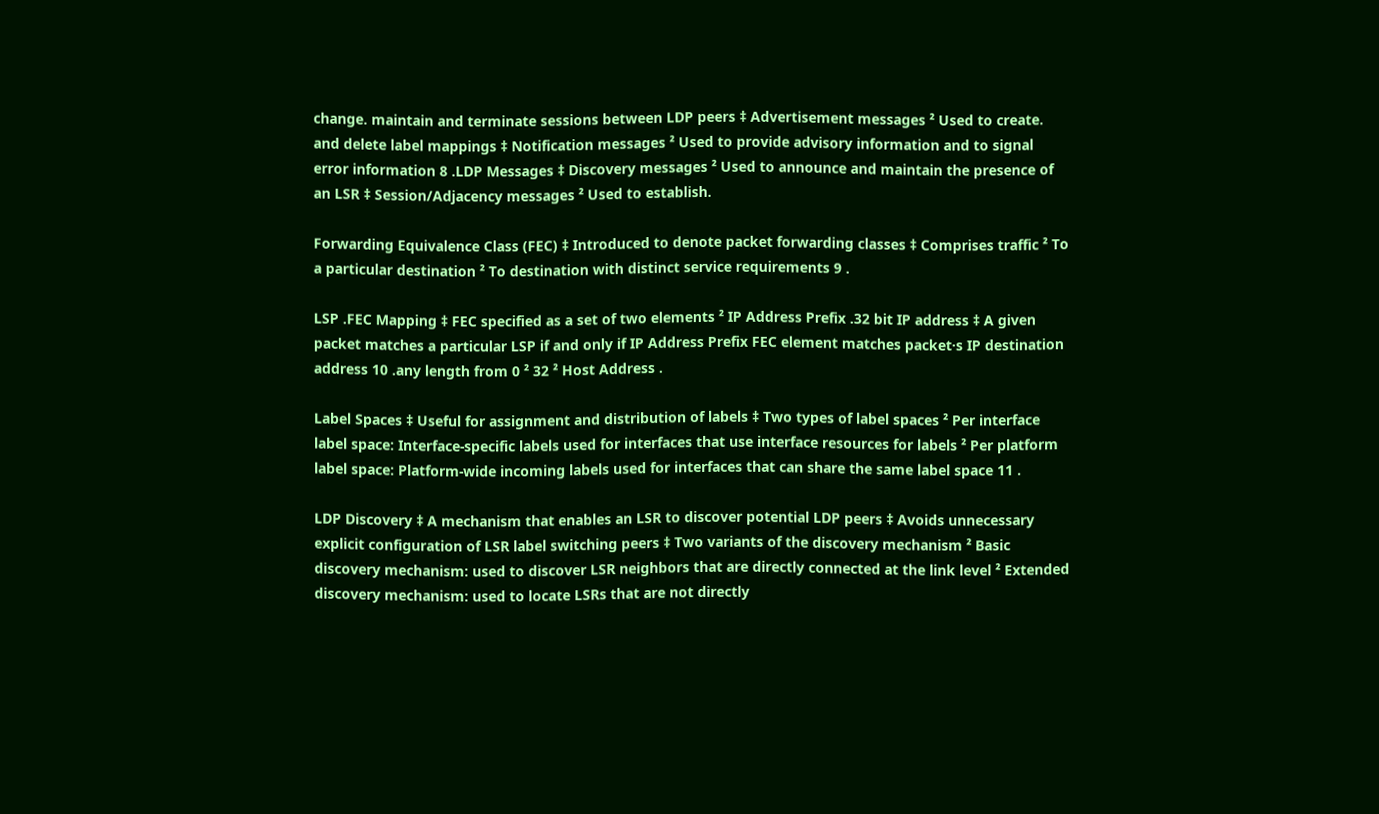change. maintain and terminate sessions between LDP peers ‡ Advertisement messages ² Used to create. and delete label mappings ‡ Notification messages ² Used to provide advisory information and to signal error information 8 .LDP Messages ‡ Discovery messages ² Used to announce and maintain the presence of an LSR ‡ Session/Adjacency messages ² Used to establish.

Forwarding Equivalence Class (FEC) ‡ Introduced to denote packet forwarding classes ‡ Comprises traffic ² To a particular destination ² To destination with distinct service requirements 9 .

LSP .FEC Mapping ‡ FEC specified as a set of two elements ² IP Address Prefix .32 bit IP address ‡ A given packet matches a particular LSP if and only if IP Address Prefix FEC element matches packet·s IP destination address 10 .any length from 0 ² 32 ² Host Address .

Label Spaces ‡ Useful for assignment and distribution of labels ‡ Two types of label spaces ² Per interface label space: Interface-specific labels used for interfaces that use interface resources for labels ² Per platform label space: Platform-wide incoming labels used for interfaces that can share the same label space 11 .

LDP Discovery ‡ A mechanism that enables an LSR to discover potential LDP peers ‡ Avoids unnecessary explicit configuration of LSR label switching peers ‡ Two variants of the discovery mechanism ² Basic discovery mechanism: used to discover LSR neighbors that are directly connected at the link level ² Extended discovery mechanism: used to locate LSRs that are not directly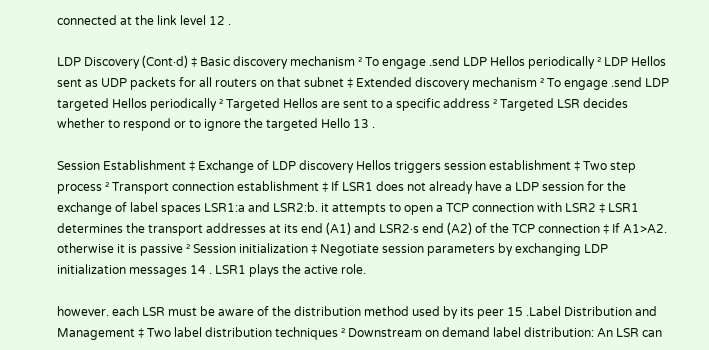connected at the link level 12 .

LDP Discovery (Cont·d) ‡ Basic discovery mechanism ² To engage .send LDP Hellos periodically ² LDP Hellos sent as UDP packets for all routers on that subnet ‡ Extended discovery mechanism ² To engage .send LDP targeted Hellos periodically ² Targeted Hellos are sent to a specific address ² Targeted LSR decides whether to respond or to ignore the targeted Hello 13 .

Session Establishment ‡ Exchange of LDP discovery Hellos triggers session establishment ‡ Two step process ² Transport connection establishment ‡ If LSR1 does not already have a LDP session for the exchange of label spaces LSR1:a and LSR2:b. it attempts to open a TCP connection with LSR2 ‡ LSR1 determines the transport addresses at its end (A1) and LSR2·s end (A2) of the TCP connection ‡ If A1>A2. otherwise it is passive ² Session initialization ‡ Negotiate session parameters by exchanging LDP initialization messages 14 . LSR1 plays the active role.

however. each LSR must be aware of the distribution method used by its peer 15 .Label Distribution and Management ‡ Two label distribution techniques ² Downstream on demand label distribution: An LSR can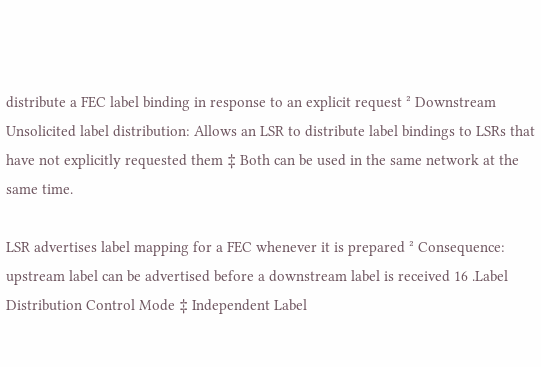distribute a FEC label binding in response to an explicit request ² Downstream Unsolicited label distribution: Allows an LSR to distribute label bindings to LSRs that have not explicitly requested them ‡ Both can be used in the same network at the same time.

LSR advertises label mapping for a FEC whenever it is prepared ² Consequence: upstream label can be advertised before a downstream label is received 16 .Label Distribution Control Mode ‡ Independent Label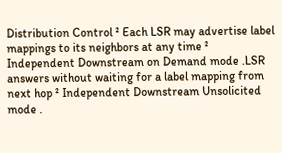Distribution Control ² Each LSR may advertise label mappings to its neighbors at any time ² Independent Downstream on Demand mode .LSR answers without waiting for a label mapping from next hop ² Independent Downstream Unsolicited mode .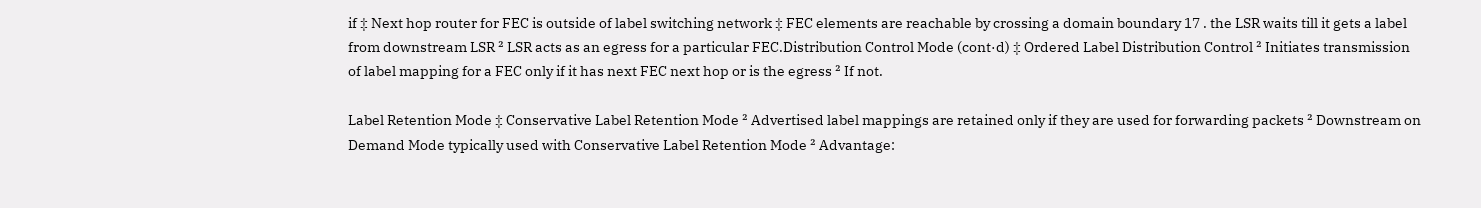if ‡ Next hop router for FEC is outside of label switching network ‡ FEC elements are reachable by crossing a domain boundary 17 . the LSR waits till it gets a label from downstream LSR ² LSR acts as an egress for a particular FEC.Distribution Control Mode (cont·d) ‡ Ordered Label Distribution Control ² Initiates transmission of label mapping for a FEC only if it has next FEC next hop or is the egress ² If not.

Label Retention Mode ‡ Conservative Label Retention Mode ² Advertised label mappings are retained only if they are used for forwarding packets ² Downstream on Demand Mode typically used with Conservative Label Retention Mode ² Advantage: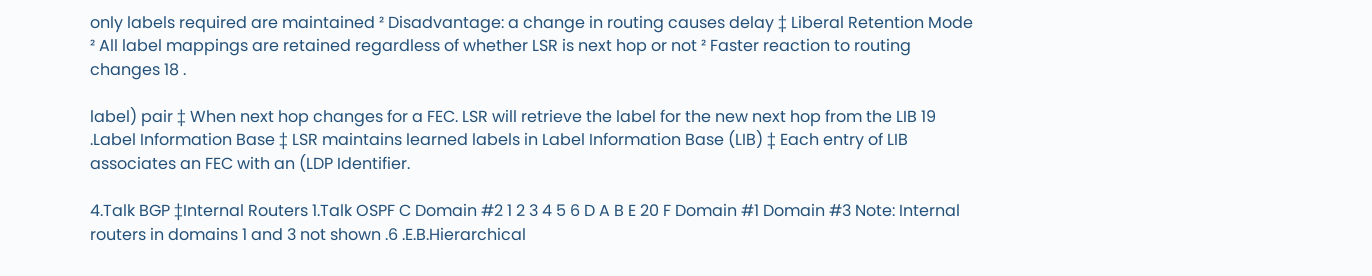only labels required are maintained ² Disadvantage: a change in routing causes delay ‡ Liberal Retention Mode ² All label mappings are retained regardless of whether LSR is next hop or not ² Faster reaction to routing changes 18 .

label) pair ‡ When next hop changes for a FEC. LSR will retrieve the label for the new next hop from the LIB 19 .Label Information Base ‡ LSR maintains learned labels in Label Information Base (LIB) ‡ Each entry of LIB associates an FEC with an (LDP Identifier.

4.Talk BGP ‡Internal Routers 1.Talk OSPF C Domain #2 1 2 3 4 5 6 D A B E 20 F Domain #1 Domain #3 Note: Internal routers in domains 1 and 3 not shown .6 .E.B.Hierarchical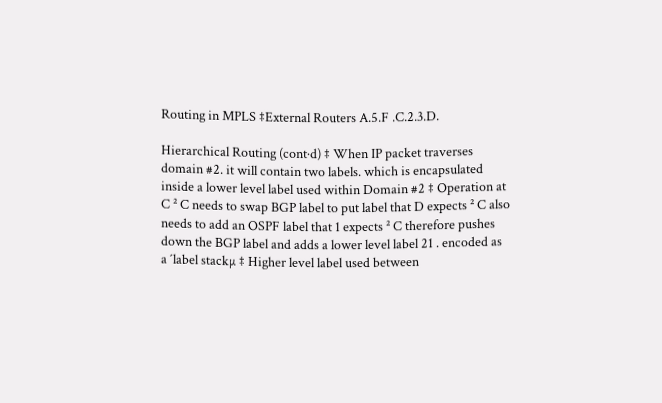Routing in MPLS ‡External Routers A.5.F .C.2.3.D.

Hierarchical Routing (cont·d) ‡ When IP packet traverses domain #2. it will contain two labels. which is encapsulated inside a lower level label used within Domain #2 ‡ Operation at C ² C needs to swap BGP label to put label that D expects ² C also needs to add an OSPF label that 1 expects ² C therefore pushes down the BGP label and adds a lower level label 21 . encoded as a ´label stackµ ‡ Higher level label used between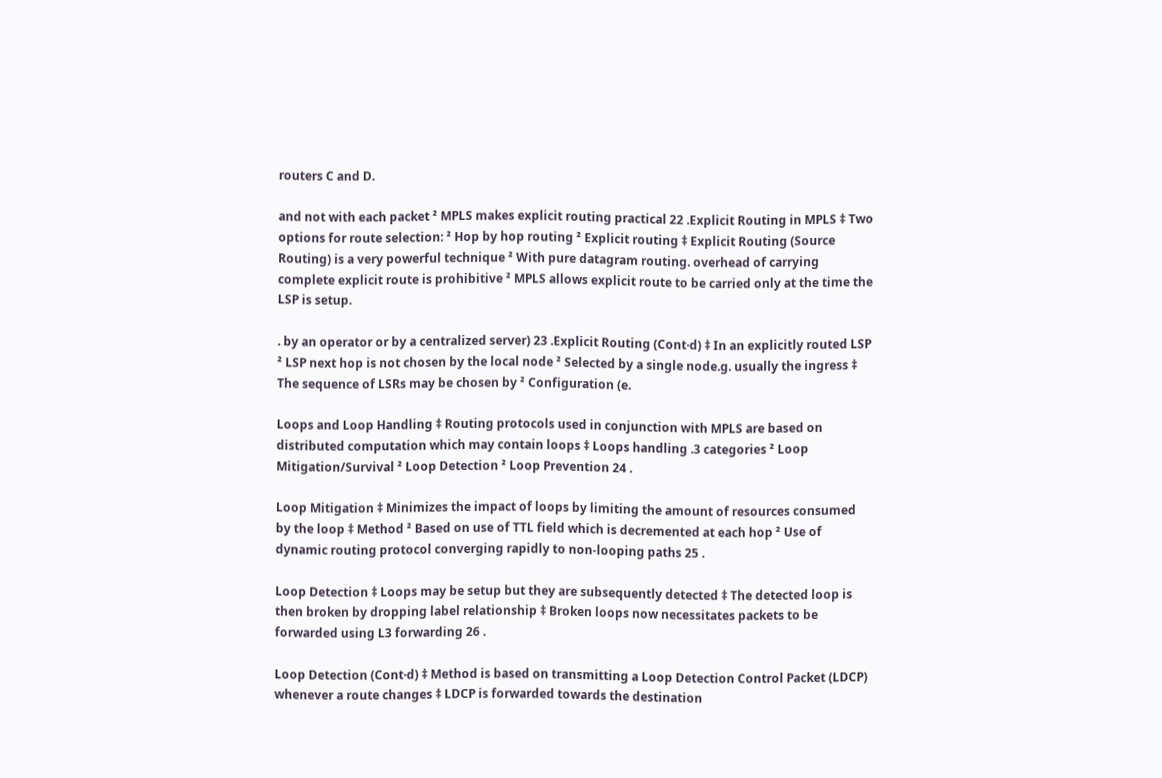routers C and D.

and not with each packet ² MPLS makes explicit routing practical 22 .Explicit Routing in MPLS ‡ Two options for route selection: ² Hop by hop routing ² Explicit routing ‡ Explicit Routing (Source Routing) is a very powerful technique ² With pure datagram routing. overhead of carrying complete explicit route is prohibitive ² MPLS allows explicit route to be carried only at the time the LSP is setup.

. by an operator or by a centralized server) 23 .Explicit Routing (Cont·d) ‡ In an explicitly routed LSP ² LSP next hop is not chosen by the local node ² Selected by a single node.g. usually the ingress ‡ The sequence of LSRs may be chosen by ² Configuration (e.

Loops and Loop Handling ‡ Routing protocols used in conjunction with MPLS are based on distributed computation which may contain loops ‡ Loops handling .3 categories ² Loop Mitigation/Survival ² Loop Detection ² Loop Prevention 24 .

Loop Mitigation ‡ Minimizes the impact of loops by limiting the amount of resources consumed by the loop ‡ Method ² Based on use of TTL field which is decremented at each hop ² Use of dynamic routing protocol converging rapidly to non-looping paths 25 .

Loop Detection ‡ Loops may be setup but they are subsequently detected ‡ The detected loop is then broken by dropping label relationship ‡ Broken loops now necessitates packets to be forwarded using L3 forwarding 26 .

Loop Detection (Cont·d) ‡ Method is based on transmitting a Loop Detection Control Packet (LDCP) whenever a route changes ‡ LDCP is forwarded towards the destination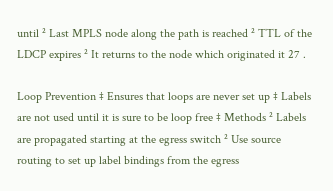until ² Last MPLS node along the path is reached ² TTL of the LDCP expires ² It returns to the node which originated it 27 .

Loop Prevention ‡ Ensures that loops are never set up ‡ Labels are not used until it is sure to be loop free ‡ Methods ² Labels are propagated starting at the egress switch ² Use source routing to set up label bindings from the egress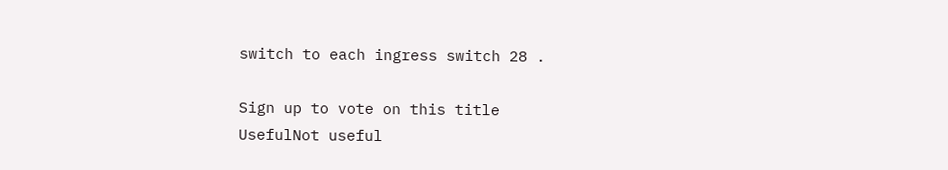switch to each ingress switch 28 .

Sign up to vote on this title
UsefulNot useful